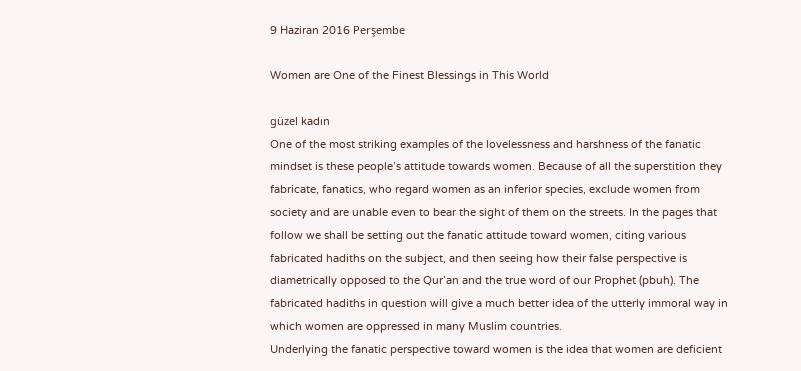9 Haziran 2016 Perşembe

Women are One of the Finest Blessings in This World

güzel kadın
One of the most striking examples of the lovelessness and harshness of the fanatic mindset is these people’s attitude towards women. Because of all the superstition they fabricate, fanatics, who regard women as an inferior species, exclude women from society and are unable even to bear the sight of them on the streets. In the pages that follow we shall be setting out the fanatic attitude toward women, citing various fabricated hadiths on the subject, and then seeing how their false perspective is diametrically opposed to the Qur’an and the true word of our Prophet (pbuh). The fabricated hadiths in question will give a much better idea of the utterly immoral way in which women are oppressed in many Muslim countries.
Underlying the fanatic perspective toward women is the idea that women are deficient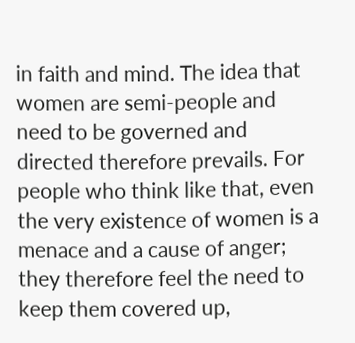in faith and mind. The idea that women are semi-people and need to be governed and directed therefore prevails. For people who think like that, even the very existence of women is a menace and a cause of anger; they therefore feel the need to keep them covered up,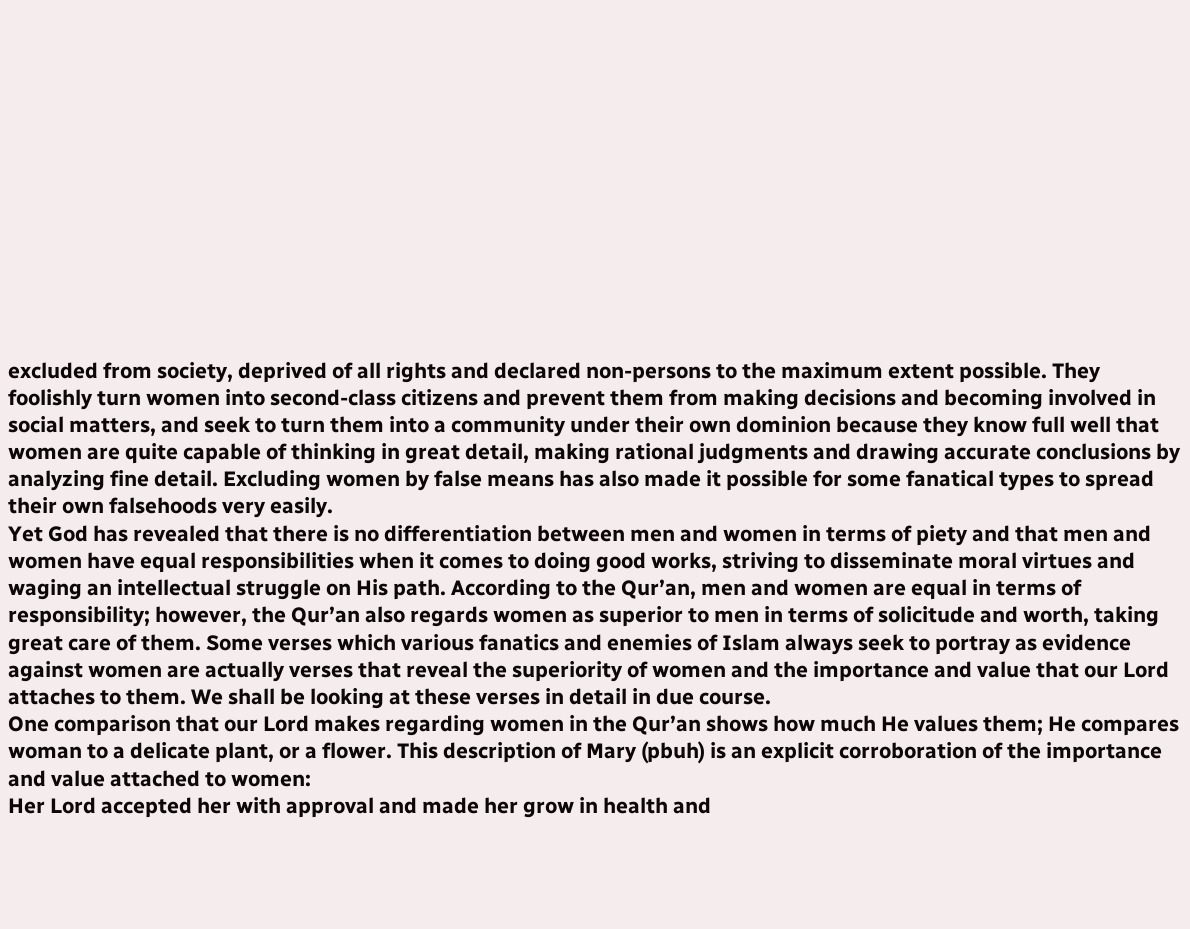excluded from society, deprived of all rights and declared non-persons to the maximum extent possible. They foolishly turn women into second-class citizens and prevent them from making decisions and becoming involved in social matters, and seek to turn them into a community under their own dominion because they know full well that women are quite capable of thinking in great detail, making rational judgments and drawing accurate conclusions by analyzing fine detail. Excluding women by false means has also made it possible for some fanatical types to spread their own falsehoods very easily.
Yet God has revealed that there is no differentiation between men and women in terms of piety and that men and women have equal responsibilities when it comes to doing good works, striving to disseminate moral virtues and waging an intellectual struggle on His path. According to the Qur’an, men and women are equal in terms of responsibility; however, the Qur’an also regards women as superior to men in terms of solicitude and worth, taking great care of them. Some verses which various fanatics and enemies of Islam always seek to portray as evidence against women are actually verses that reveal the superiority of women and the importance and value that our Lord attaches to them. We shall be looking at these verses in detail in due course.
One comparison that our Lord makes regarding women in the Qur’an shows how much He values them; He compares woman to a delicate plant, or a flower. This description of Mary (pbuh) is an explicit corroboration of the importance and value attached to women:
Her Lord accepted her with approval and made her grow in health and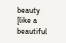beauty [like a beautiful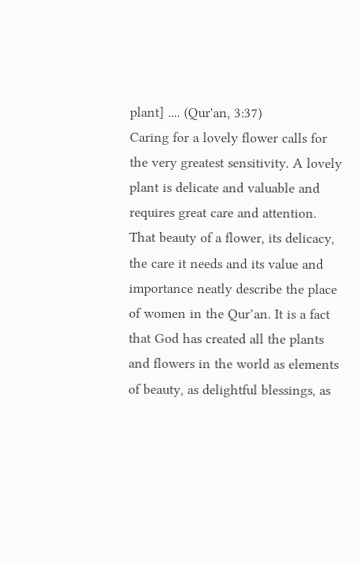plant] .... (Qur'an, 3:37)
Caring for a lovely flower calls for the very greatest sensitivity. A lovely plant is delicate and valuable and requires great care and attention. That beauty of a flower, its delicacy, the care it needs and its value and importance neatly describe the place of women in the Qur’an. It is a fact that God has created all the plants and flowers in the world as elements of beauty, as delightful blessings, as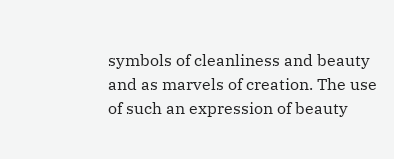symbols of cleanliness and beauty and as marvels of creation. The use of such an expression of beauty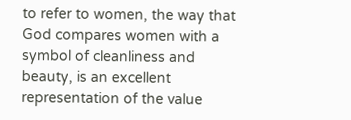to refer to women, the way that God compares women with a symbol of cleanliness and beauty, is an excellent representation of the value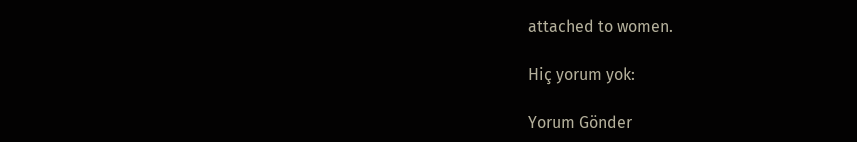attached to women.

Hiç yorum yok:

Yorum Gönder